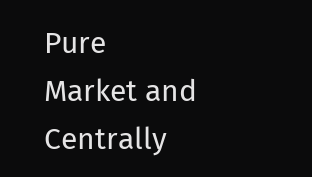Pure Market and Centrally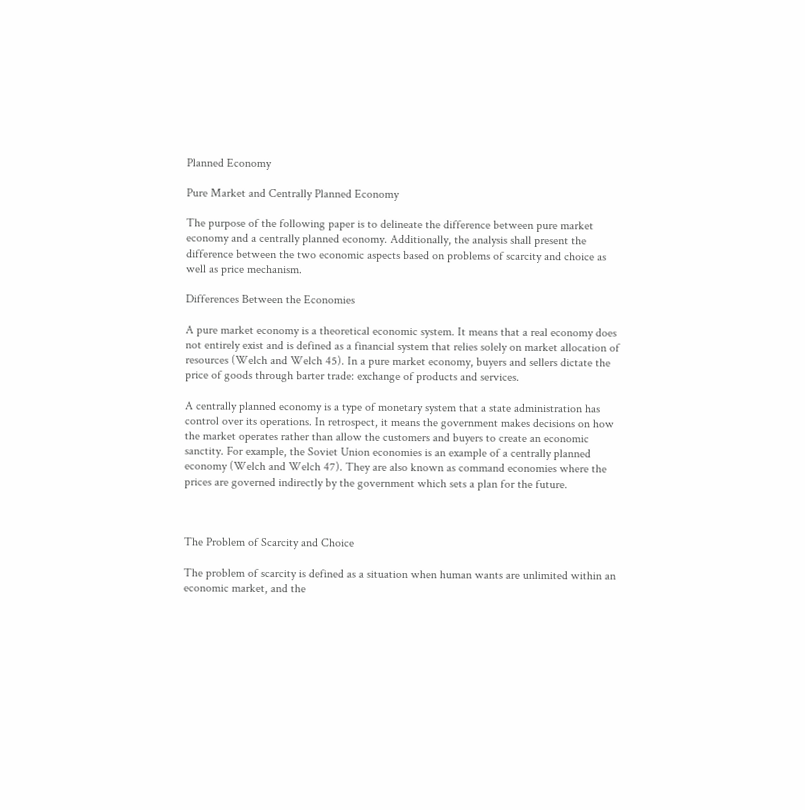Planned Economy

Pure Market and Centrally Planned Economy

The purpose of the following paper is to delineate the difference between pure market economy and a centrally planned economy. Additionally, the analysis shall present the difference between the two economic aspects based on problems of scarcity and choice as well as price mechanism.

Differences Between the Economies

A pure market economy is a theoretical economic system. It means that a real economy does not entirely exist and is defined as a financial system that relies solely on market allocation of resources (Welch and Welch 45). In a pure market economy, buyers and sellers dictate the price of goods through barter trade: exchange of products and services.

A centrally planned economy is a type of monetary system that a state administration has control over its operations. In retrospect, it means the government makes decisions on how the market operates rather than allow the customers and buyers to create an economic sanctity. For example, the Soviet Union economies is an example of a centrally planned economy (Welch and Welch 47). They are also known as command economies where the prices are governed indirectly by the government which sets a plan for the future.



The Problem of Scarcity and Choice

The problem of scarcity is defined as a situation when human wants are unlimited within an economic market, and the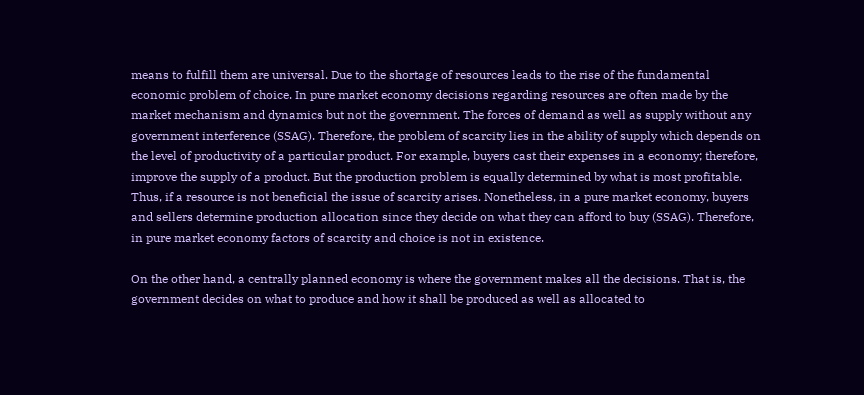means to fulfill them are universal. Due to the shortage of resources leads to the rise of the fundamental economic problem of choice. In pure market economy decisions regarding resources are often made by the market mechanism and dynamics but not the government. The forces of demand as well as supply without any government interference (SSAG). Therefore, the problem of scarcity lies in the ability of supply which depends on the level of productivity of a particular product. For example, buyers cast their expenses in a economy; therefore, improve the supply of a product. But the production problem is equally determined by what is most profitable. Thus, if a resource is not beneficial the issue of scarcity arises. Nonetheless, in a pure market economy, buyers and sellers determine production allocation since they decide on what they can afford to buy (SSAG). Therefore, in pure market economy factors of scarcity and choice is not in existence.

On the other hand, a centrally planned economy is where the government makes all the decisions. That is, the government decides on what to produce and how it shall be produced as well as allocated to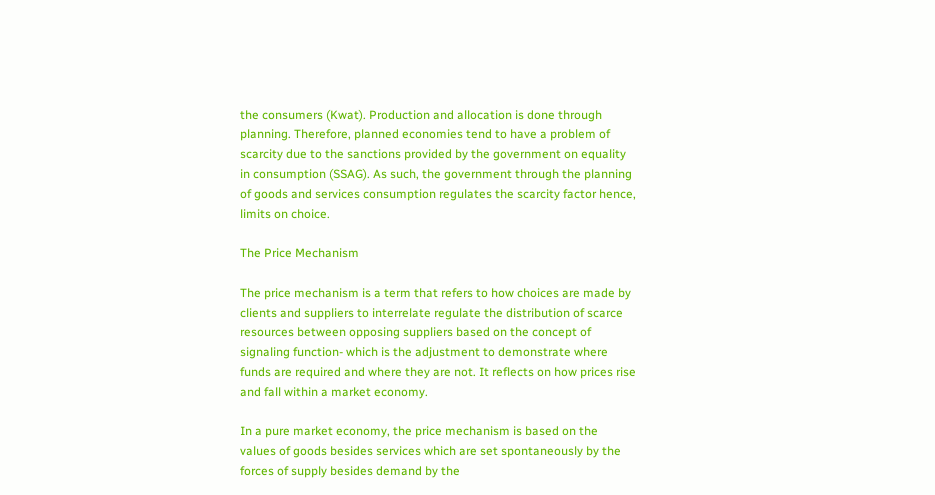the consumers (Kwat). Production and allocation is done through planning. Therefore, planned economies tend to have a problem of scarcity due to the sanctions provided by the government on equality in consumption (SSAG). As such, the government through the planning of goods and services consumption regulates the scarcity factor hence, limits on choice.

The Price Mechanism

The price mechanism is a term that refers to how choices are made by clients and suppliers to interrelate regulate the distribution of scarce resources between opposing suppliers based on the concept of signaling function- which is the adjustment to demonstrate where funds are required and where they are not. It reflects on how prices rise and fall within a market economy.

In a pure market economy, the price mechanism is based on the values of goods besides services which are set spontaneously by the forces of supply besides demand by the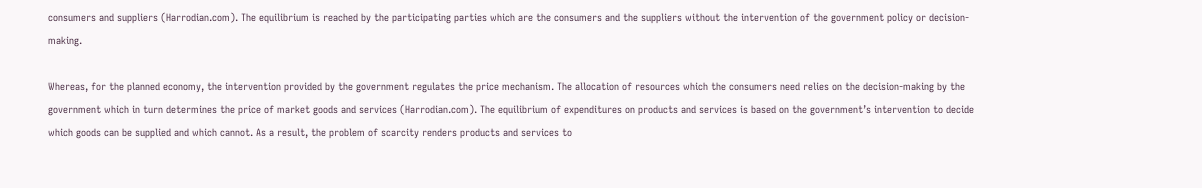consumers and suppliers (Harrodian.com). The equilibrium is reached by the participating parties which are the consumers and the suppliers without the intervention of the government policy or decision-making.

Whereas, for the planned economy, the intervention provided by the government regulates the price mechanism. The allocation of resources which the consumers need relies on the decision-making by the government which in turn determines the price of market goods and services (Harrodian.com). The equilibrium of expenditures on products and services is based on the government’s intervention to decide which goods can be supplied and which cannot. As a result, the problem of scarcity renders products and services to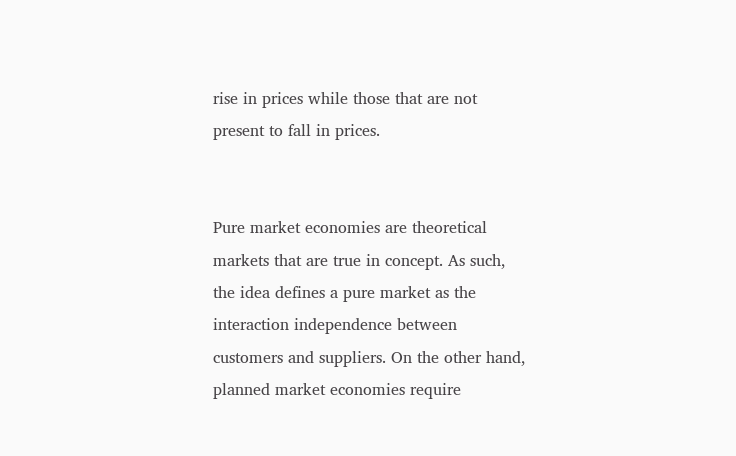rise in prices while those that are not present to fall in prices.


Pure market economies are theoretical markets that are true in concept. As such, the idea defines a pure market as the interaction independence between customers and suppliers. On the other hand, planned market economies require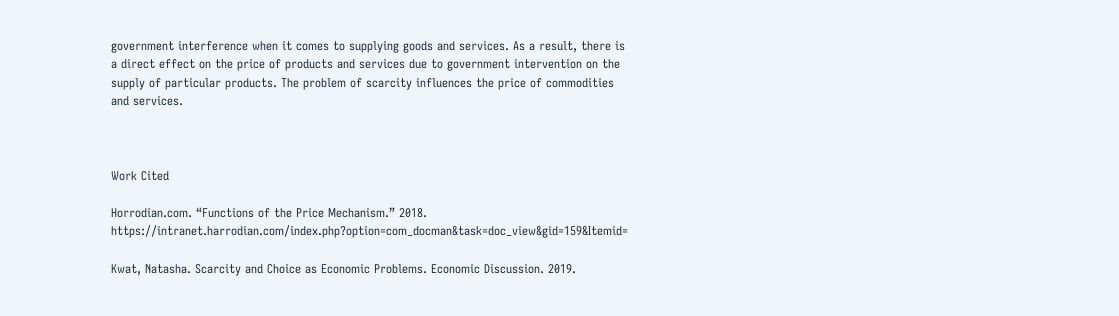government interference when it comes to supplying goods and services. As a result, there is a direct effect on the price of products and services due to government intervention on the supply of particular products. The problem of scarcity influences the price of commodities and services.



Work Cited

Horrodian.com. “Functions of the Price Mechanism.” 2018. https://intranet.harrodian.com/index.php?option=com_docman&task=doc_view&gid=159&Itemid=

Kwat, Natasha. Scarcity and Choice as Economic Problems. Economic Discussion. 2019.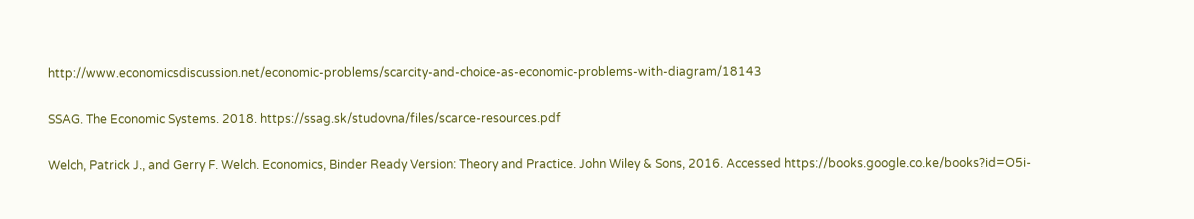http://www.economicsdiscussion.net/economic-problems/scarcity-and-choice-as-economic-problems-with-diagram/18143

SSAG. The Economic Systems. 2018. https://ssag.sk/studovna/files/scarce-resources.pdf

Welch, Patrick J., and Gerry F. Welch. Economics, Binder Ready Version: Theory and Practice. John Wiley & Sons, 2016. Accessed https://books.google.co.ke/books?id=O5i-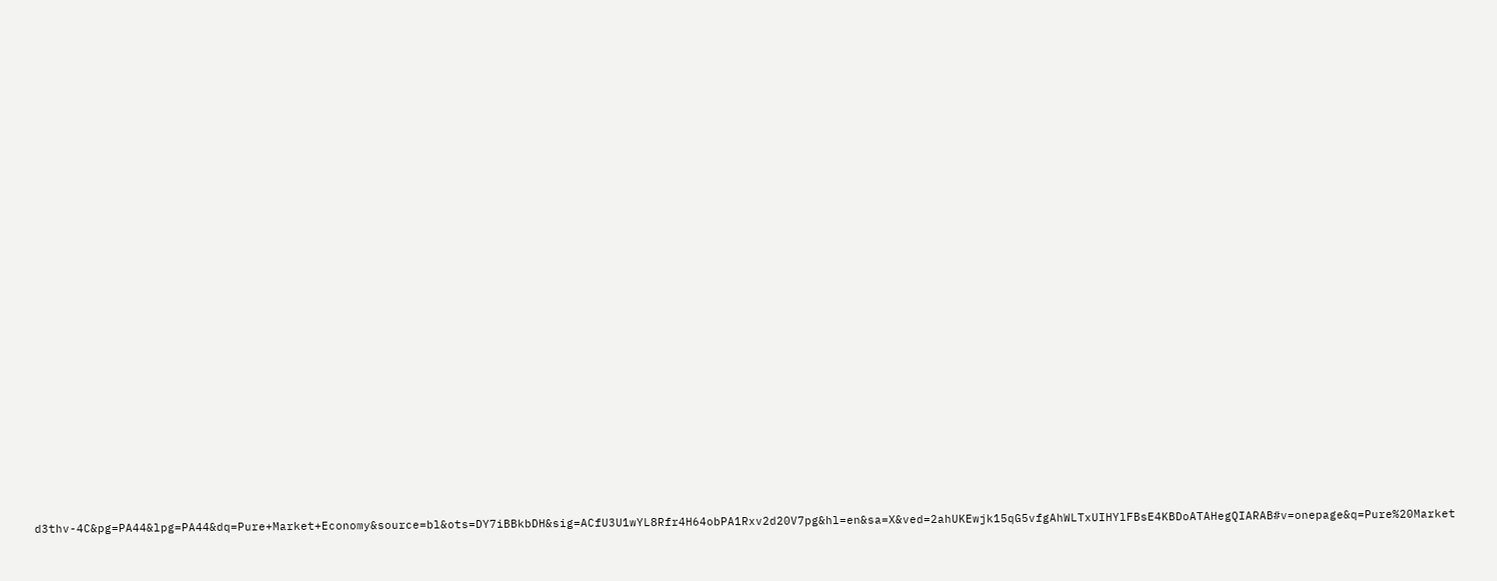d3thv-4C&pg=PA44&lpg=PA44&dq=Pure+Market+Economy&source=bl&ots=DY7iBBkbDH&sig=ACfU3U1wYL8Rfr4H64obPA1Rxv2d20V7pg&hl=en&sa=X&ved=2ahUKEwjk15qG5vfgAhWLTxUIHYlFBsE4KBDoATAHegQIARAB#v=onepage&q=Pure%20Market